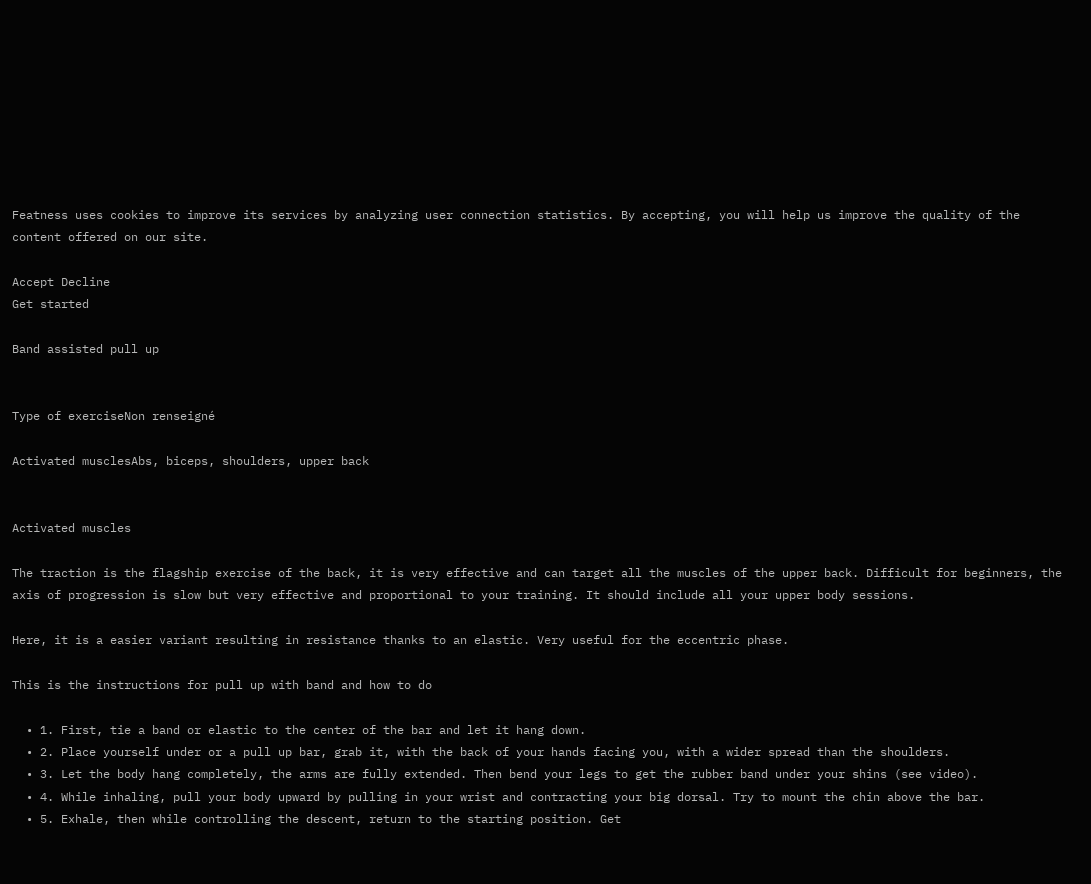Featness uses cookies to improve its services by analyzing user connection statistics. By accepting, you will help us improve the quality of the content offered on our site.

Accept Decline
Get started

Band assisted pull up


Type of exerciseNon renseigné

Activated musclesAbs, biceps, shoulders, upper back


Activated muscles

The traction is the flagship exercise of the back, it is very effective and can target all the muscles of the upper back. Difficult for beginners, the axis of progression is slow but very effective and proportional to your training. It should include all your upper body sessions.

Here, it is a easier variant resulting in resistance thanks to an elastic. Very useful for the eccentric phase.

This is the instructions for pull up with band and how to do

  • 1. First, tie a band or elastic to the center of the bar and let it hang down.
  • 2. Place yourself under or a pull up bar, grab it, with the back of your hands facing you, with a wider spread than the shoulders.
  • 3. Let the body hang completely, the arms are fully extended. Then bend your legs to get the rubber band under your shins (see video).
  • 4. While inhaling, pull your body upward by pulling in your wrist and contracting your big dorsal. Try to mount the chin above the bar.
  • 5. Exhale, then while controlling the descent, return to the starting position. Get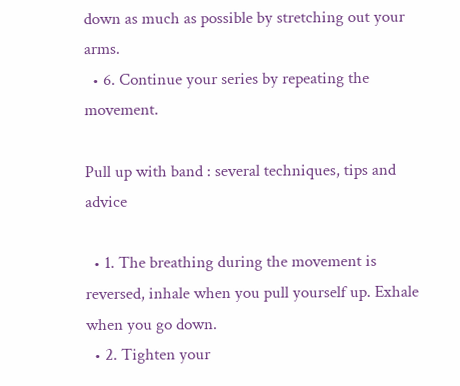down as much as possible by stretching out your arms.
  • 6. Continue your series by repeating the movement.

Pull up with band : several techniques, tips and advice

  • 1. The breathing during the movement is reversed, inhale when you pull yourself up. Exhale when you go down.
  • 2. Tighten your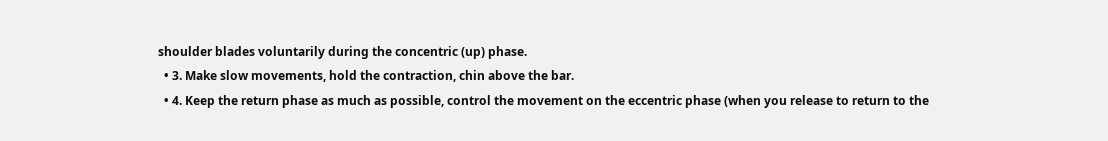shoulder blades voluntarily during the concentric (up) phase.
  • 3. Make slow movements, hold the contraction, chin above the bar.
  • 4. Keep the return phase as much as possible, control the movement on the eccentric phase (when you release to return to the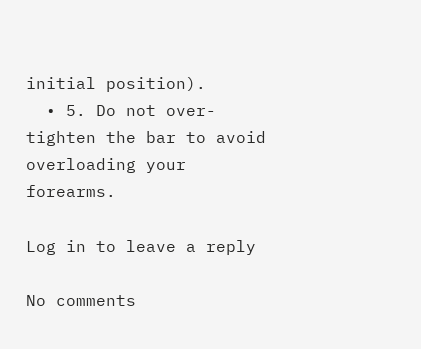initial position).
  • 5. Do not over-tighten the bar to avoid overloading your forearms.

Log in to leave a reply

No comments